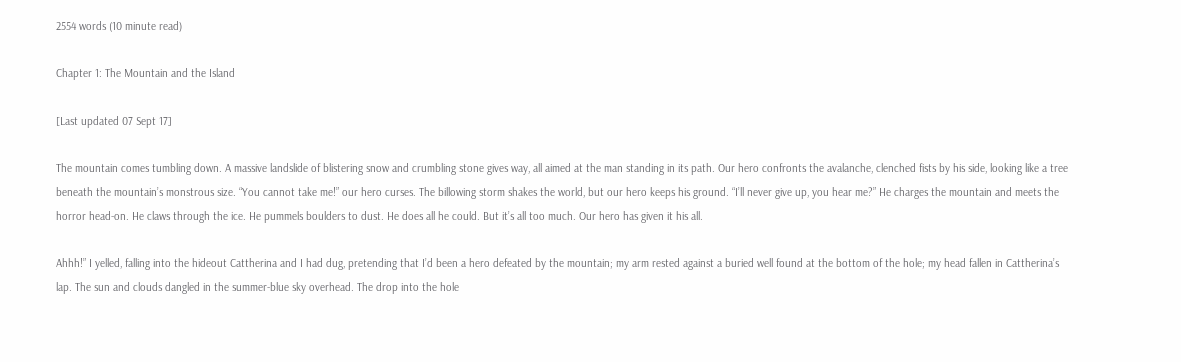2554 words (10 minute read)

Chapter 1: The Mountain and the Island

[Last updated 07 Sept 17]

The mountain comes tumbling down. A massive landslide of blistering snow and crumbling stone gives way, all aimed at the man standing in its path. Our hero confronts the avalanche, clenched fists by his side, looking like a tree beneath the mountain’s monstrous size. “You cannot take me!” our hero curses. The billowing storm shakes the world, but our hero keeps his ground. “I’ll never give up, you hear me?” He charges the mountain and meets the horror head-on. He claws through the ice. He pummels boulders to dust. He does all he could. But it’s all too much. Our hero has given it his all.

Ahhh!” I yelled, falling into the hideout Cattherina and I had dug, pretending that I’d been a hero defeated by the mountain; my arm rested against a buried well found at the bottom of the hole; my head fallen in Cattherina’s lap. The sun and clouds dangled in the summer-blue sky overhead. The drop into the hole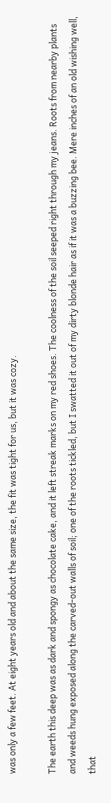was only a few feet. At eight years old and about the same size, the fit was tight for us, but it was cozy.

The earth this deep was as dark and spongy as chocolate cake, and it left streak marks on my red shoes. The coolness of the soil seeped right through my jeans. Roots from nearby plants and weeds hung exposed along the carved-out walls of soil; one of the roots tickled, but I swatted it out of my dirty blonde hair as if it was a buzzing bee. Mere inches of an old wishing well, that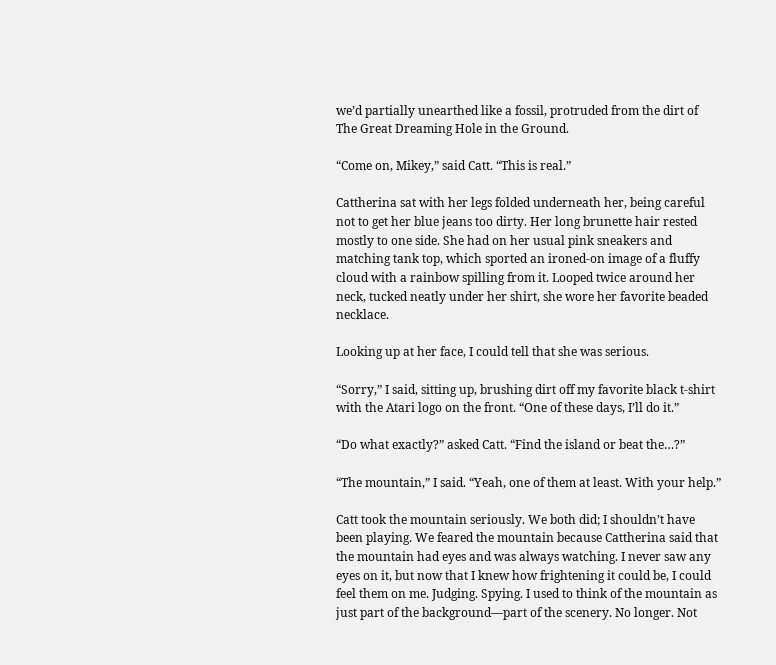we’d partially unearthed like a fossil, protruded from the dirt of The Great Dreaming Hole in the Ground.

“Come on, Mikey,” said Catt. “This is real.”

Cattherina sat with her legs folded underneath her, being careful not to get her blue jeans too dirty. Her long brunette hair rested mostly to one side. She had on her usual pink sneakers and matching tank top, which sported an ironed-on image of a fluffy cloud with a rainbow spilling from it. Looped twice around her neck, tucked neatly under her shirt, she wore her favorite beaded necklace.

Looking up at her face, I could tell that she was serious.

“Sorry,” I said, sitting up, brushing dirt off my favorite black t-shirt with the Atari logo on the front. “One of these days, I’ll do it.”

“Do what exactly?” asked Catt. “Find the island or beat the…?”

“The mountain,” I said. “Yeah, one of them at least. With your help.”

Catt took the mountain seriously. We both did; I shouldn’t have been playing. We feared the mountain because Cattherina said that the mountain had eyes and was always watching. I never saw any eyes on it, but now that I knew how frightening it could be, I could feel them on me. Judging. Spying. I used to think of the mountain as just part of the background—part of the scenery. No longer. Not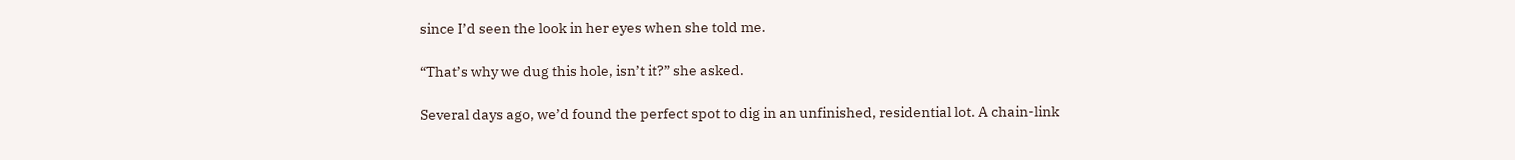since I’d seen the look in her eyes when she told me.

“That’s why we dug this hole, isn’t it?” she asked.

Several days ago, we’d found the perfect spot to dig in an unfinished, residential lot. A chain-link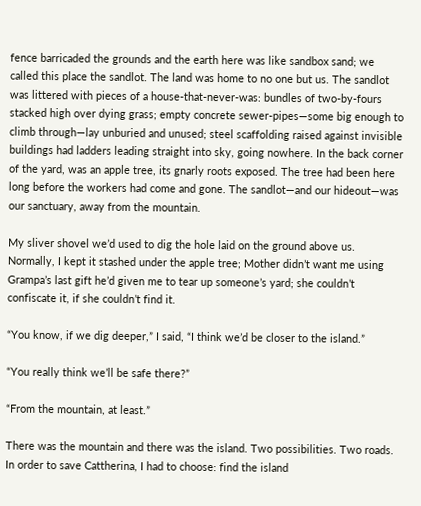fence barricaded the grounds and the earth here was like sandbox sand; we called this place the sandlot. The land was home to no one but us. The sandlot was littered with pieces of a house-that-never-was: bundles of two-by-fours stacked high over dying grass; empty concrete sewer-pipes—some big enough to climb through—lay unburied and unused; steel scaffolding raised against invisible buildings had ladders leading straight into sky, going nowhere. In the back corner of the yard, was an apple tree, its gnarly roots exposed. The tree had been here long before the workers had come and gone. The sandlot—and our hideout—was our sanctuary, away from the mountain.

My sliver shovel we’d used to dig the hole laid on the ground above us. Normally, I kept it stashed under the apple tree; Mother didn’t want me using Grampa’s last gift he’d given me to tear up someone’s yard; she couldn’t confiscate it, if she couldn’t find it.

“You know, if we dig deeper,” I said, “I think we’d be closer to the island.”

“You really think we’ll be safe there?”

“From the mountain, at least.”

There was the mountain and there was the island. Two possibilities. Two roads. In order to save Cattherina, I had to choose: find the island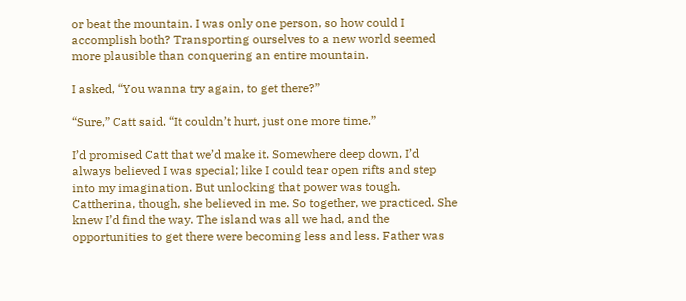or beat the mountain. I was only one person, so how could I accomplish both? Transporting ourselves to a new world seemed more plausible than conquering an entire mountain.

I asked, “You wanna try again, to get there?”

“Sure,” Catt said. “It couldn’t hurt, just one more time.”

I’d promised Catt that we’d make it. Somewhere deep down, I’d always believed I was special; like I could tear open rifts and step into my imagination. But unlocking that power was tough. Cattherina, though, she believed in me. So together, we practiced. She knew I’d find the way. The island was all we had, and the opportunities to get there were becoming less and less. Father was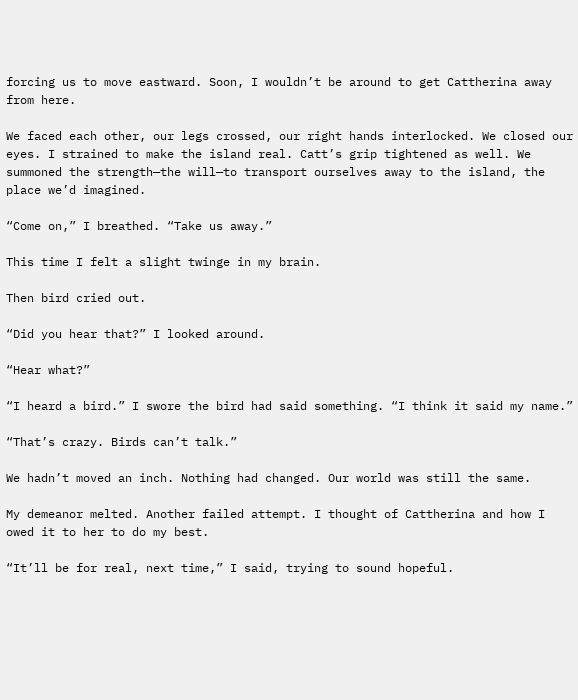forcing us to move eastward. Soon, I wouldn’t be around to get Cattherina away from here.

We faced each other, our legs crossed, our right hands interlocked. We closed our eyes. I strained to make the island real. Catt’s grip tightened as well. We summoned the strength—the will—to transport ourselves away to the island, the place we’d imagined.

“Come on,” I breathed. “Take us away.”

This time I felt a slight twinge in my brain.

Then bird cried out.

“Did you hear that?” I looked around.

“Hear what?”

“I heard a bird.” I swore the bird had said something. “I think it said my name.”

“That’s crazy. Birds can’t talk.”

We hadn’t moved an inch. Nothing had changed. Our world was still the same.

My demeanor melted. Another failed attempt. I thought of Cattherina and how I owed it to her to do my best.

“It’ll be for real, next time,” I said, trying to sound hopeful.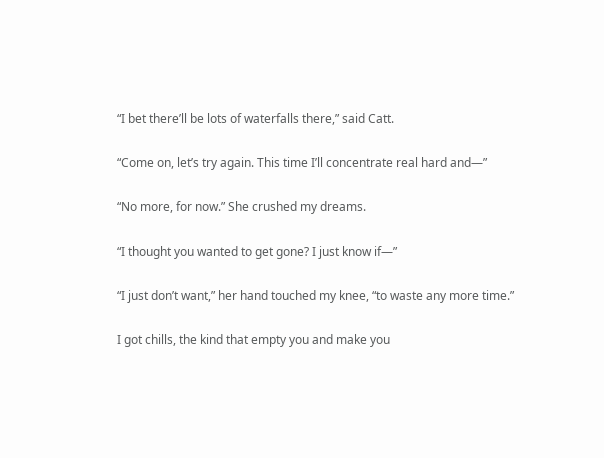“I bet there’ll be lots of waterfalls there,” said Catt.

“Come on, let’s try again. This time I’ll concentrate real hard and—”

“No more, for now.” She crushed my dreams.

“I thought you wanted to get gone? I just know if—”

“I just don’t want,” her hand touched my knee, “to waste any more time.”

I got chills, the kind that empty you and make you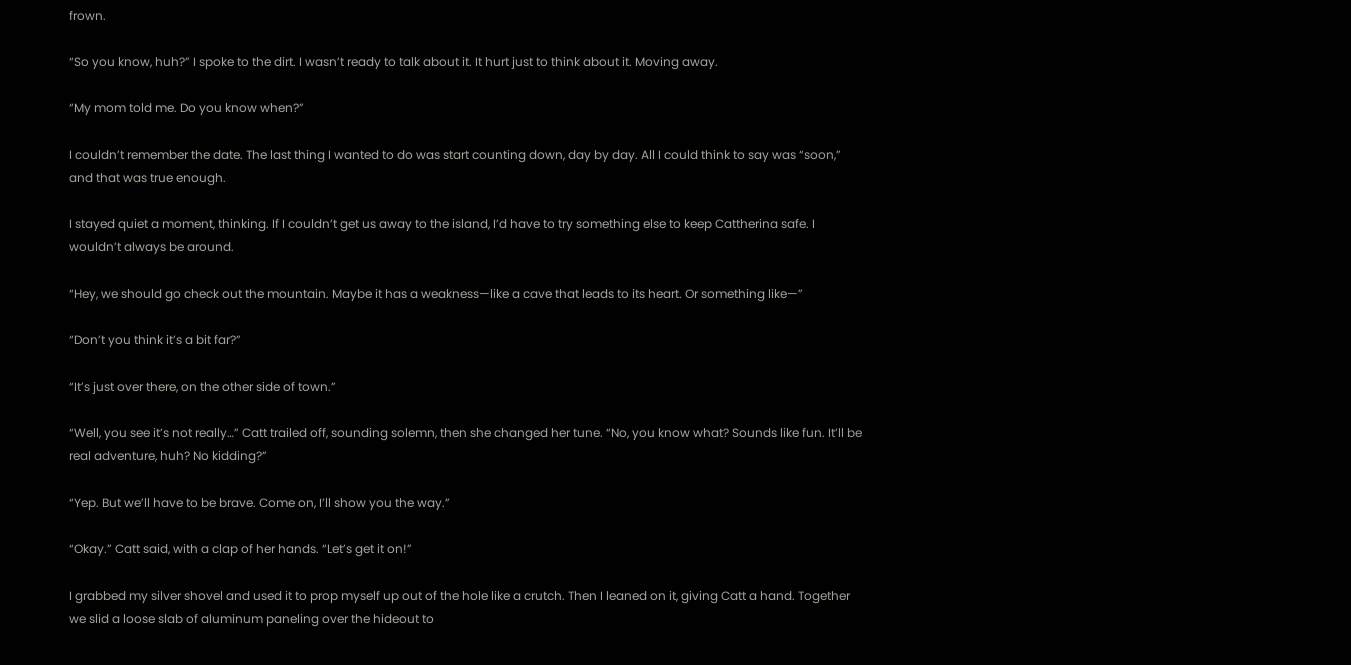frown.

“So you know, huh?” I spoke to the dirt. I wasn’t ready to talk about it. It hurt just to think about it. Moving away.

“My mom told me. Do you know when?”

I couldn’t remember the date. The last thing I wanted to do was start counting down, day by day. All I could think to say was “soon,” and that was true enough.

I stayed quiet a moment, thinking. If I couldn’t get us away to the island, I’d have to try something else to keep Cattherina safe. I wouldn’t always be around.

“Hey, we should go check out the mountain. Maybe it has a weakness—like a cave that leads to its heart. Or something like—”

“Don’t you think it’s a bit far?”

“It’s just over there, on the other side of town.”

“Well, you see it’s not really…” Catt trailed off, sounding solemn, then she changed her tune. “No, you know what? Sounds like fun. It’ll be real adventure, huh? No kidding?”

“Yep. But we’ll have to be brave. Come on, I’ll show you the way.”

“Okay.” Catt said, with a clap of her hands. “Let’s get it on!”

I grabbed my silver shovel and used it to prop myself up out of the hole like a crutch. Then I leaned on it, giving Catt a hand. Together we slid a loose slab of aluminum paneling over the hideout to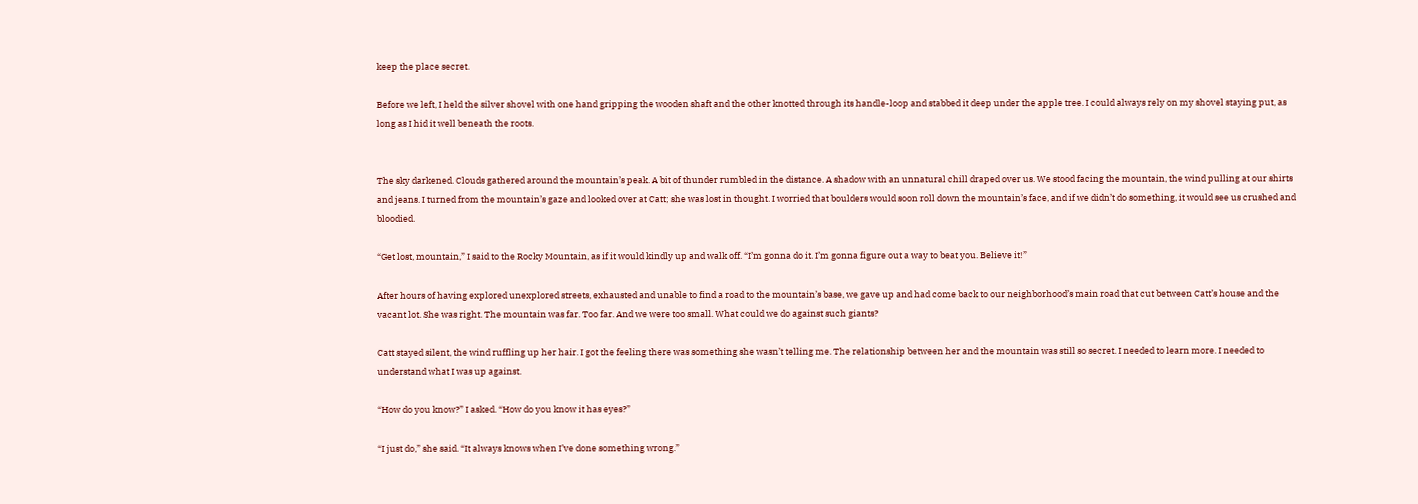keep the place secret.

Before we left, I held the silver shovel with one hand gripping the wooden shaft and the other knotted through its handle-loop and stabbed it deep under the apple tree. I could always rely on my shovel staying put, as long as I hid it well beneath the roots.


The sky darkened. Clouds gathered around the mountain’s peak. A bit of thunder rumbled in the distance. A shadow with an unnatural chill draped over us. We stood facing the mountain, the wind pulling at our shirts and jeans. I turned from the mountain’s gaze and looked over at Catt; she was lost in thought. I worried that boulders would soon roll down the mountain’s face, and if we didn’t do something, it would see us crushed and bloodied.

“Get lost, mountain,” I said to the Rocky Mountain, as if it would kindly up and walk off. “I’m gonna do it. I’m gonna figure out a way to beat you. Believe it!”

After hours of having explored unexplored streets, exhausted and unable to find a road to the mountain’s base, we gave up and had come back to our neighborhood’s main road that cut between Catt’s house and the vacant lot. She was right. The mountain was far. Too far. And we were too small. What could we do against such giants?

Catt stayed silent, the wind ruffling up her hair. I got the feeling there was something she wasn’t telling me. The relationship between her and the mountain was still so secret. I needed to learn more. I needed to understand what I was up against.

“How do you know?” I asked. “How do you know it has eyes?”

“I just do,” she said. “It always knows when I’ve done something wrong.”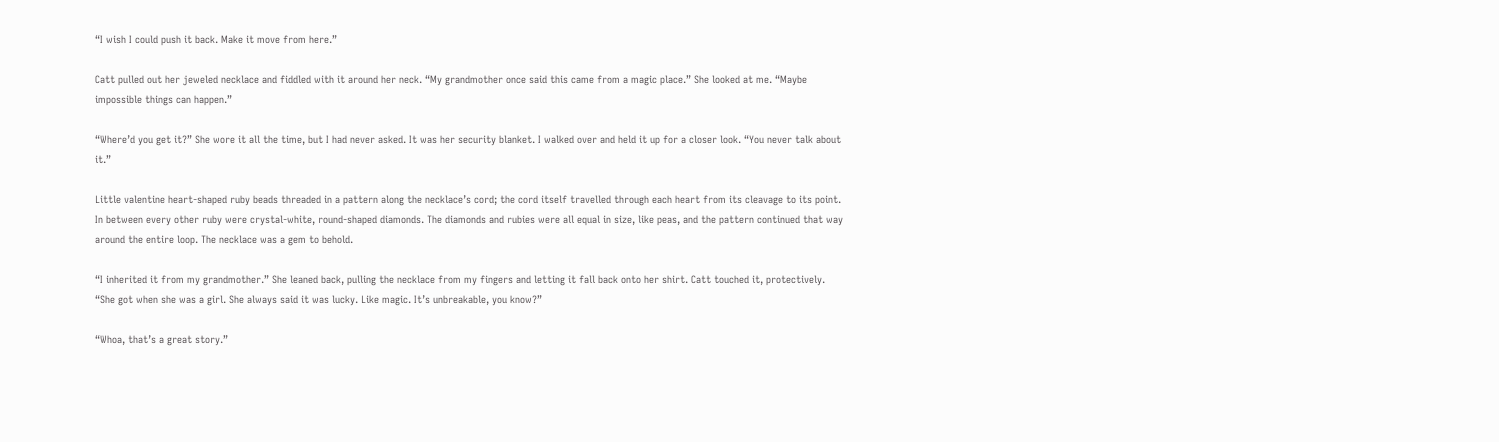“I wish I could push it back. Make it move from here.”

Catt pulled out her jeweled necklace and fiddled with it around her neck. “My grandmother once said this came from a magic place.” She looked at me. “Maybe impossible things can happen.”

“Where’d you get it?” She wore it all the time, but I had never asked. It was her security blanket. I walked over and held it up for a closer look. “You never talk about it.”

Little valentine heart-shaped ruby beads threaded in a pattern along the necklace’s cord; the cord itself travelled through each heart from its cleavage to its point. In between every other ruby were crystal-white, round-shaped diamonds. The diamonds and rubies were all equal in size, like peas, and the pattern continued that way around the entire loop. The necklace was a gem to behold.

“I inherited it from my grandmother.” She leaned back, pulling the necklace from my fingers and letting it fall back onto her shirt. Catt touched it, protectively. “She got when she was a girl. She always said it was lucky. Like magic. It’s unbreakable, you know?”

“Whoa, that’s a great story.”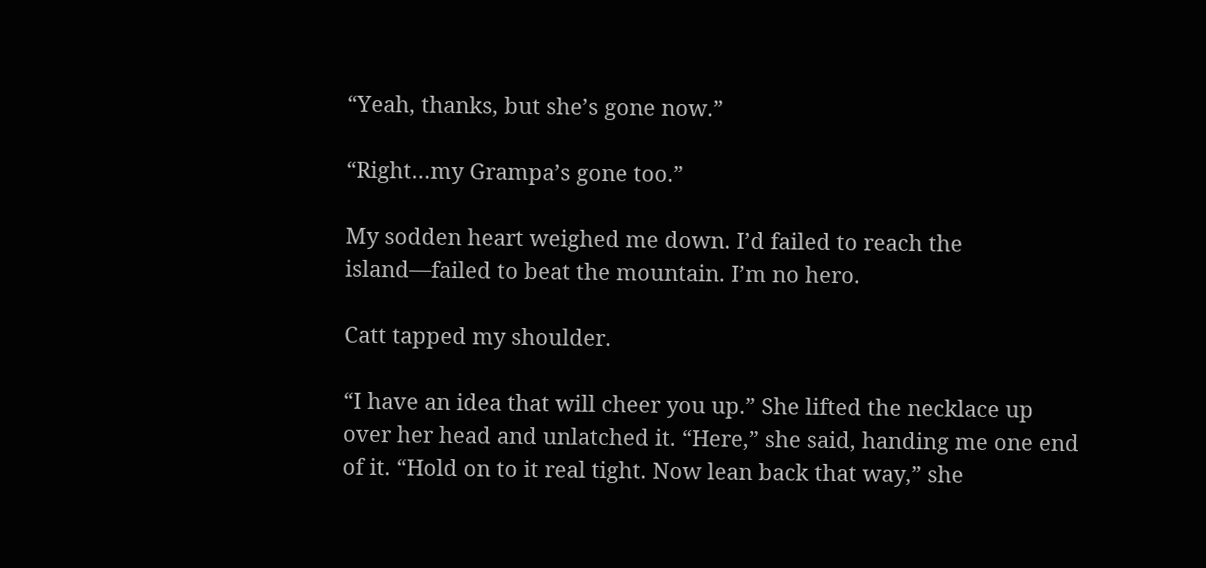“Yeah, thanks, but she’s gone now.”

“Right…my Grampa’s gone too.”

My sodden heart weighed me down. I’d failed to reach the island—failed to beat the mountain. I’m no hero.

Catt tapped my shoulder.

“I have an idea that will cheer you up.” She lifted the necklace up over her head and unlatched it. “Here,” she said, handing me one end of it. “Hold on to it real tight. Now lean back that way,” she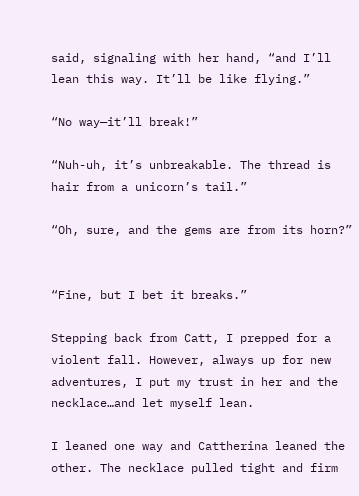said, signaling with her hand, “and I’ll lean this way. It’ll be like flying.”

“No way—it’ll break!”

“Nuh-uh, it’s unbreakable. The thread is hair from a unicorn’s tail.”

“Oh, sure, and the gems are from its horn?”


“Fine, but I bet it breaks.”

Stepping back from Catt, I prepped for a violent fall. However, always up for new adventures, I put my trust in her and the necklace…and let myself lean.

I leaned one way and Cattherina leaned the other. The necklace pulled tight and firm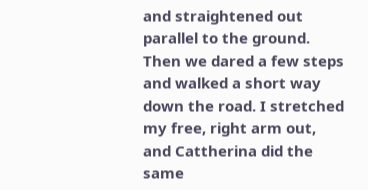and straightened out parallel to the ground. Then we dared a few steps and walked a short way down the road. I stretched my free, right arm out, and Cattherina did the same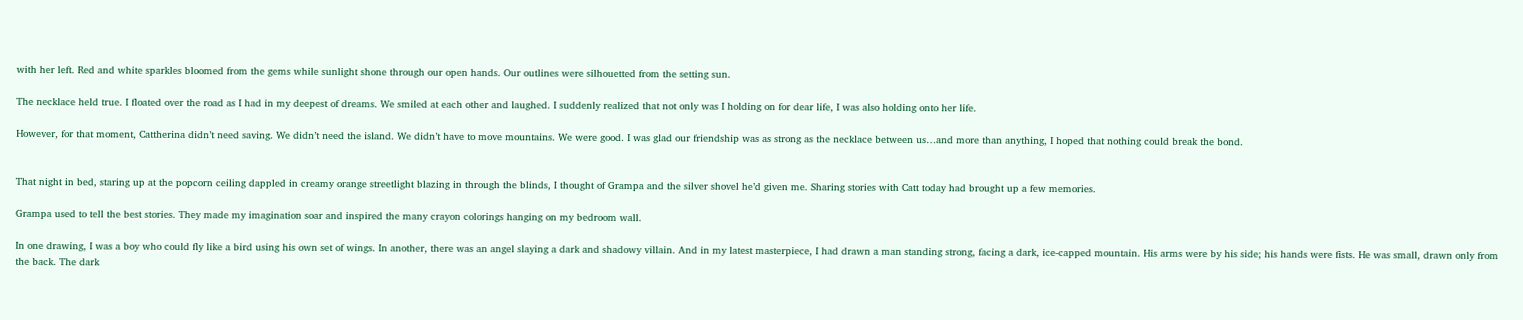with her left. Red and white sparkles bloomed from the gems while sunlight shone through our open hands. Our outlines were silhouetted from the setting sun.

The necklace held true. I floated over the road as I had in my deepest of dreams. We smiled at each other and laughed. I suddenly realized that not only was I holding on for dear life, I was also holding onto her life.

However, for that moment, Cattherina didn’t need saving. We didn’t need the island. We didn’t have to move mountains. We were good. I was glad our friendship was as strong as the necklace between us…and more than anything, I hoped that nothing could break the bond.


That night in bed, staring up at the popcorn ceiling dappled in creamy orange streetlight blazing in through the blinds, I thought of Grampa and the silver shovel he’d given me. Sharing stories with Catt today had brought up a few memories.

Grampa used to tell the best stories. They made my imagination soar and inspired the many crayon colorings hanging on my bedroom wall.

In one drawing, I was a boy who could fly like a bird using his own set of wings. In another, there was an angel slaying a dark and shadowy villain. And in my latest masterpiece, I had drawn a man standing strong, facing a dark, ice-capped mountain. His arms were by his side; his hands were fists. He was small, drawn only from the back. The dark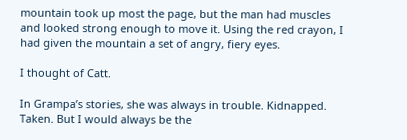mountain took up most the page, but the man had muscles and looked strong enough to move it. Using the red crayon, I had given the mountain a set of angry, fiery eyes.

I thought of Catt.

In Grampa’s stories, she was always in trouble. Kidnapped. Taken. But I would always be the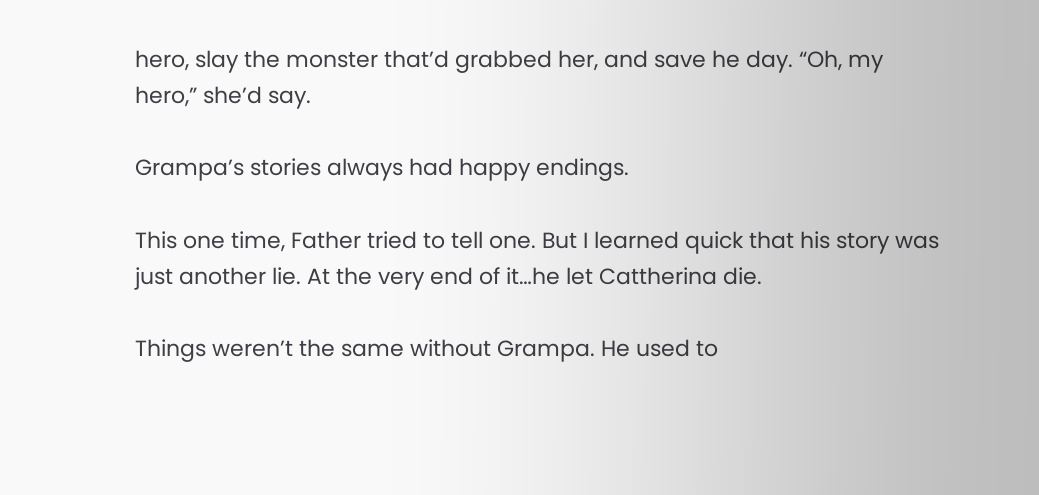hero, slay the monster that’d grabbed her, and save he day. “Oh, my hero,” she’d say.

Grampa’s stories always had happy endings.

This one time, Father tried to tell one. But I learned quick that his story was just another lie. At the very end of it…he let Cattherina die.

Things weren’t the same without Grampa. He used to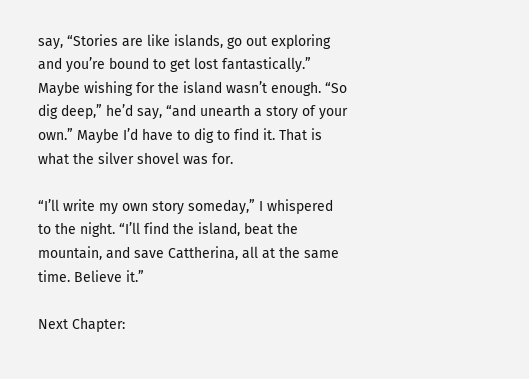say, “Stories are like islands, go out exploring and you’re bound to get lost fantastically.” Maybe wishing for the island wasn’t enough. “So dig deep,” he’d say, “and unearth a story of your own.” Maybe I’d have to dig to find it. That is what the silver shovel was for.

“I’ll write my own story someday,” I whispered to the night. “I’ll find the island, beat the mountain, and save Cattherina, all at the same time. Believe it.”

Next Chapter: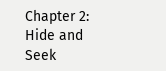Chapter 2: Hide and Seek